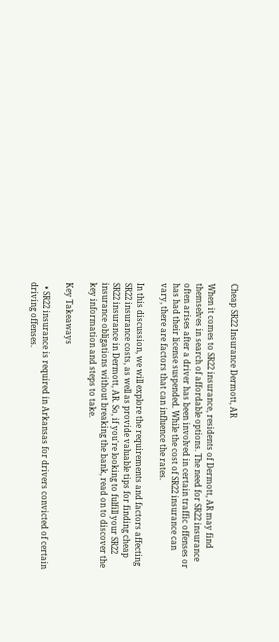Cheap SR22 Insurance Dermott, AR

When it comes to SR22 insurance, residents of Dermott, AR may find themselves in search of affordable options. The need for SR22 insurance often arises after a driver has been involved in certain traffic offenses or has had their license suspended. While the cost of SR22 insurance can vary, there are factors that can influence the rates.

In this discussion, we will explore the requirements and factors affecting SR22 insurance costs, as well as provide valuable tips for finding cheap SR22 insurance in Dermott, AR. So, if you're looking to fulfill your SR22 insurance obligations without breaking the bank, read on to discover the key information and steps to take.

Key Takeaways

  • SR22 insurance is required in Arkansas for drivers convicted of certain driving offenses.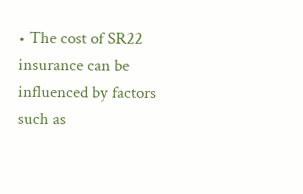• The cost of SR22 insurance can be influenced by factors such as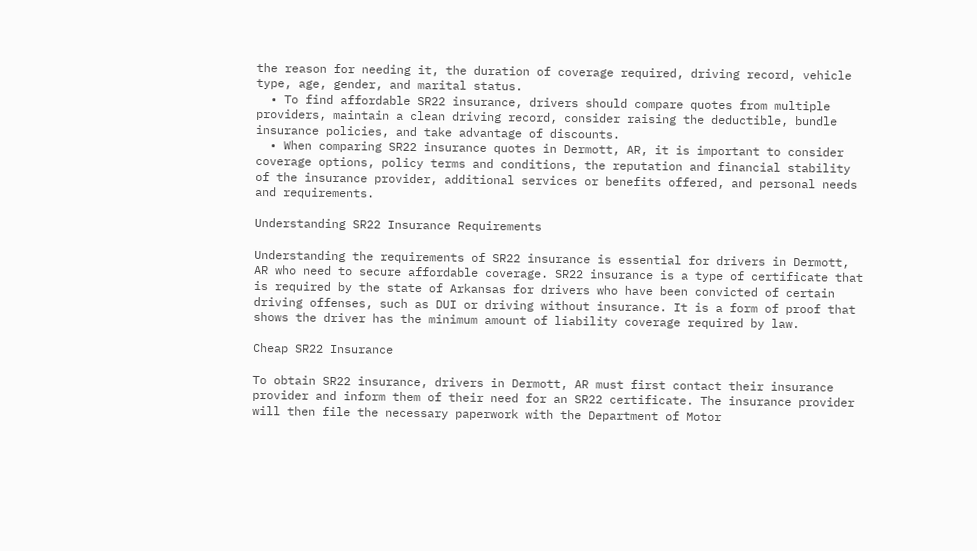the reason for needing it, the duration of coverage required, driving record, vehicle type, age, gender, and marital status.
  • To find affordable SR22 insurance, drivers should compare quotes from multiple providers, maintain a clean driving record, consider raising the deductible, bundle insurance policies, and take advantage of discounts.
  • When comparing SR22 insurance quotes in Dermott, AR, it is important to consider coverage options, policy terms and conditions, the reputation and financial stability of the insurance provider, additional services or benefits offered, and personal needs and requirements.

Understanding SR22 Insurance Requirements

Understanding the requirements of SR22 insurance is essential for drivers in Dermott, AR who need to secure affordable coverage. SR22 insurance is a type of certificate that is required by the state of Arkansas for drivers who have been convicted of certain driving offenses, such as DUI or driving without insurance. It is a form of proof that shows the driver has the minimum amount of liability coverage required by law.

Cheap SR22 Insurance

To obtain SR22 insurance, drivers in Dermott, AR must first contact their insurance provider and inform them of their need for an SR22 certificate. The insurance provider will then file the necessary paperwork with the Department of Motor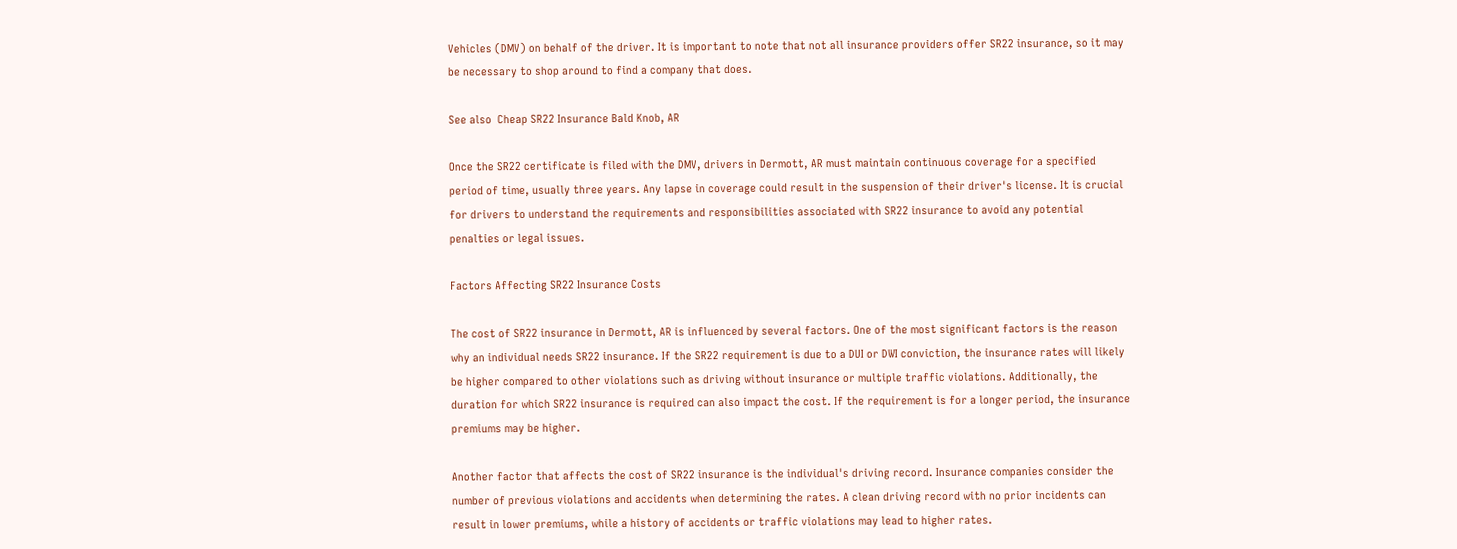Vehicles (DMV) on behalf of the driver. It is important to note that not all insurance providers offer SR22 insurance, so it may be necessary to shop around to find a company that does.

See also  Cheap SR22 Insurance Bald Knob, AR

Once the SR22 certificate is filed with the DMV, drivers in Dermott, AR must maintain continuous coverage for a specified period of time, usually three years. Any lapse in coverage could result in the suspension of their driver's license. It is crucial for drivers to understand the requirements and responsibilities associated with SR22 insurance to avoid any potential penalties or legal issues.

Factors Affecting SR22 Insurance Costs

The cost of SR22 insurance in Dermott, AR is influenced by several factors. One of the most significant factors is the reason why an individual needs SR22 insurance. If the SR22 requirement is due to a DUI or DWI conviction, the insurance rates will likely be higher compared to other violations such as driving without insurance or multiple traffic violations. Additionally, the duration for which SR22 insurance is required can also impact the cost. If the requirement is for a longer period, the insurance premiums may be higher.

Another factor that affects the cost of SR22 insurance is the individual's driving record. Insurance companies consider the number of previous violations and accidents when determining the rates. A clean driving record with no prior incidents can result in lower premiums, while a history of accidents or traffic violations may lead to higher rates.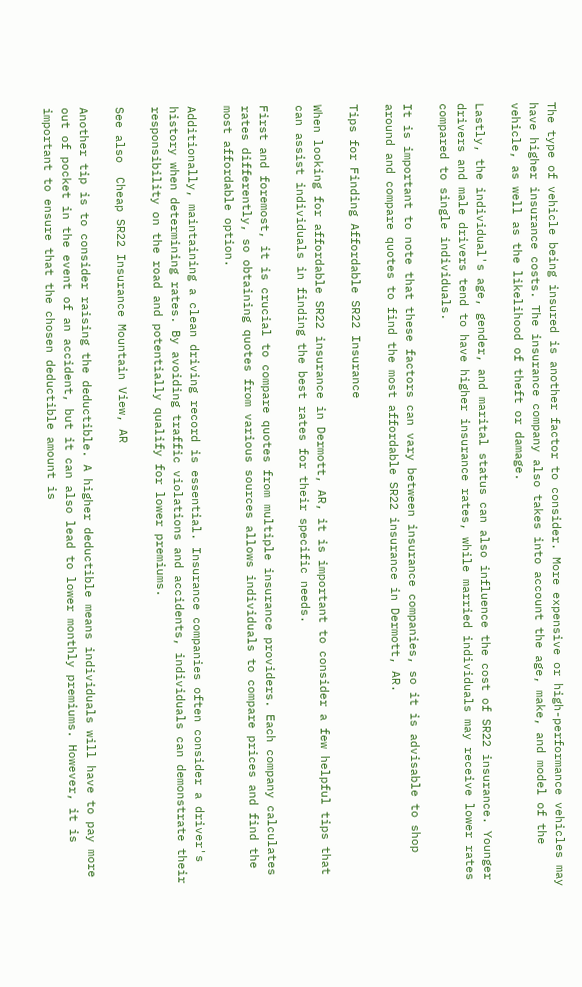The type of vehicle being insured is another factor to consider. More expensive or high-performance vehicles may have higher insurance costs. The insurance company also takes into account the age, make, and model of the vehicle, as well as the likelihood of theft or damage.

Lastly, the individual's age, gender, and marital status can also influence the cost of SR22 insurance. Younger drivers and male drivers tend to have higher insurance rates, while married individuals may receive lower rates compared to single individuals.

It is important to note that these factors can vary between insurance companies, so it is advisable to shop around and compare quotes to find the most affordable SR22 insurance in Dermott, AR.

Tips for Finding Affordable SR22 Insurance

When looking for affordable SR22 insurance in Dermott, AR, it is important to consider a few helpful tips that can assist individuals in finding the best rates for their specific needs.

First and foremost, it is crucial to compare quotes from multiple insurance providers. Each company calculates rates differently, so obtaining quotes from various sources allows individuals to compare prices and find the most affordable option.

Additionally, maintaining a clean driving record is essential. Insurance companies often consider a driver's history when determining rates. By avoiding traffic violations and accidents, individuals can demonstrate their responsibility on the road and potentially qualify for lower premiums.

See also  Cheap SR22 Insurance Mountain View, AR

Another tip is to consider raising the deductible. A higher deductible means individuals will have to pay more out of pocket in the event of an accident, but it can also lead to lower monthly premiums. However, it is important to ensure that the chosen deductible amount is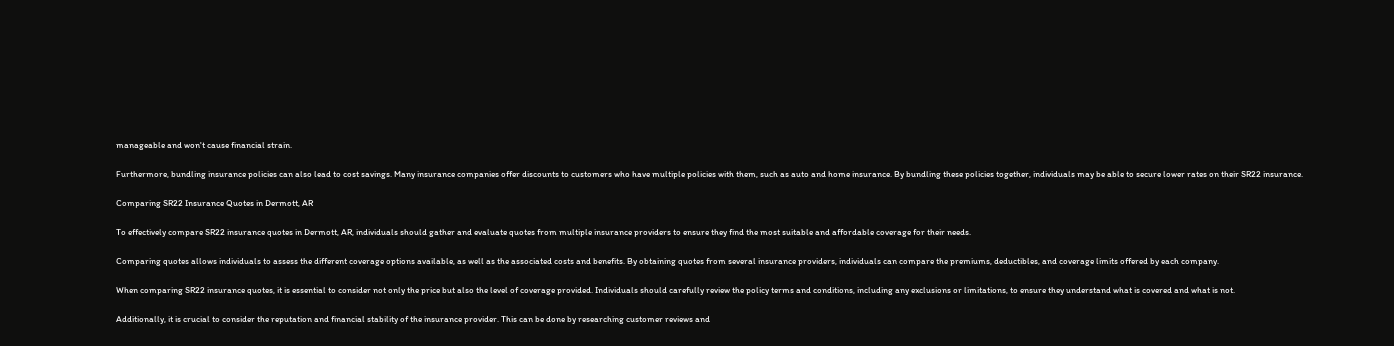manageable and won't cause financial strain.

Furthermore, bundling insurance policies can also lead to cost savings. Many insurance companies offer discounts to customers who have multiple policies with them, such as auto and home insurance. By bundling these policies together, individuals may be able to secure lower rates on their SR22 insurance.

Comparing SR22 Insurance Quotes in Dermott, AR

To effectively compare SR22 insurance quotes in Dermott, AR, individuals should gather and evaluate quotes from multiple insurance providers to ensure they find the most suitable and affordable coverage for their needs.

Comparing quotes allows individuals to assess the different coverage options available, as well as the associated costs and benefits. By obtaining quotes from several insurance providers, individuals can compare the premiums, deductibles, and coverage limits offered by each company.

When comparing SR22 insurance quotes, it is essential to consider not only the price but also the level of coverage provided. Individuals should carefully review the policy terms and conditions, including any exclusions or limitations, to ensure they understand what is covered and what is not.

Additionally, it is crucial to consider the reputation and financial stability of the insurance provider. This can be done by researching customer reviews and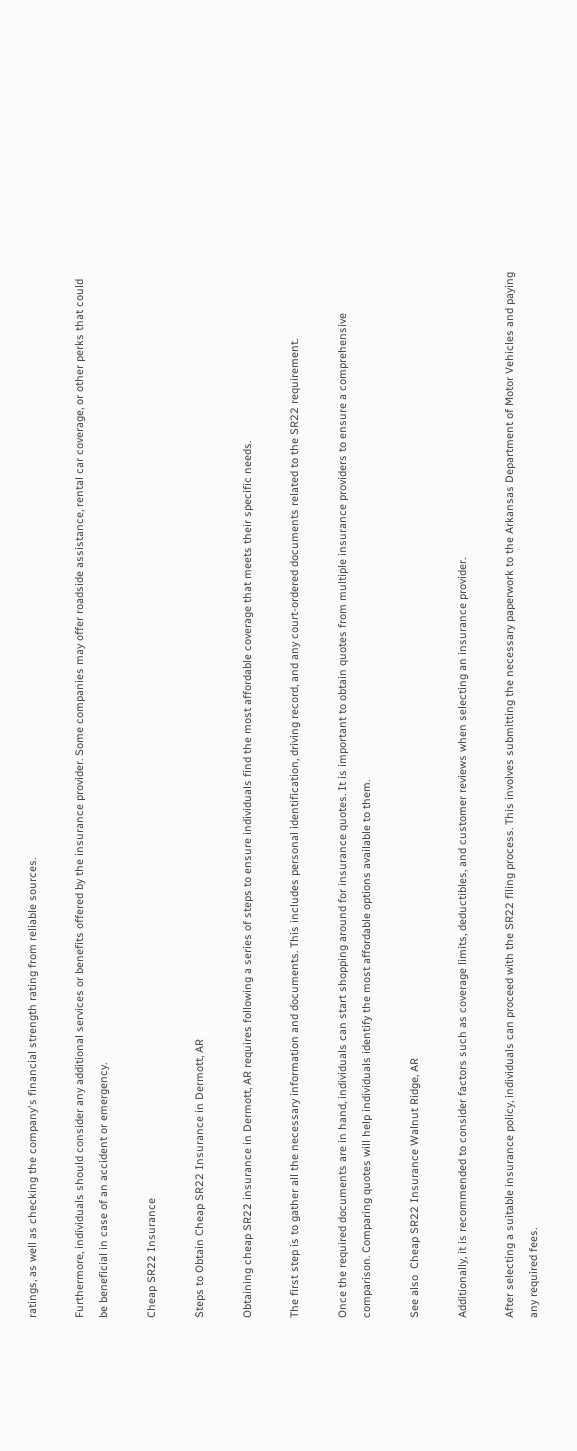ratings, as well as checking the company's financial strength rating from reliable sources.

Furthermore, individuals should consider any additional services or benefits offered by the insurance provider. Some companies may offer roadside assistance, rental car coverage, or other perks that could be beneficial in case of an accident or emergency.

Cheap SR22 Insurance

Steps to Obtain Cheap SR22 Insurance in Dermott, AR

Obtaining cheap SR22 insurance in Dermott, AR requires following a series of steps to ensure individuals find the most affordable coverage that meets their specific needs.

The first step is to gather all the necessary information and documents. This includes personal identification, driving record, and any court-ordered documents related to the SR22 requirement.

Once the required documents are in hand, individuals can start shopping around for insurance quotes. It is important to obtain quotes from multiple insurance providers to ensure a comprehensive comparison. Comparing quotes will help individuals identify the most affordable options available to them.

See also  Cheap SR22 Insurance Walnut Ridge, AR

Additionally, it is recommended to consider factors such as coverage limits, deductibles, and customer reviews when selecting an insurance provider.

After selecting a suitable insurance policy, individuals can proceed with the SR22 filing process. This involves submitting the necessary paperwork to the Arkansas Department of Motor Vehicles and paying any required fees.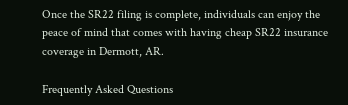Once the SR22 filing is complete, individuals can enjoy the peace of mind that comes with having cheap SR22 insurance coverage in Dermott, AR.

Frequently Asked Questions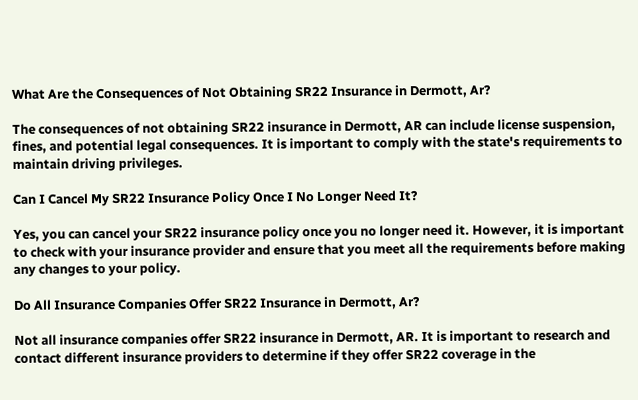What Are the Consequences of Not Obtaining SR22 Insurance in Dermott, Ar?

The consequences of not obtaining SR22 insurance in Dermott, AR can include license suspension, fines, and potential legal consequences. It is important to comply with the state's requirements to maintain driving privileges.

Can I Cancel My SR22 Insurance Policy Once I No Longer Need It?

Yes, you can cancel your SR22 insurance policy once you no longer need it. However, it is important to check with your insurance provider and ensure that you meet all the requirements before making any changes to your policy.

Do All Insurance Companies Offer SR22 Insurance in Dermott, Ar?

Not all insurance companies offer SR22 insurance in Dermott, AR. It is important to research and contact different insurance providers to determine if they offer SR22 coverage in the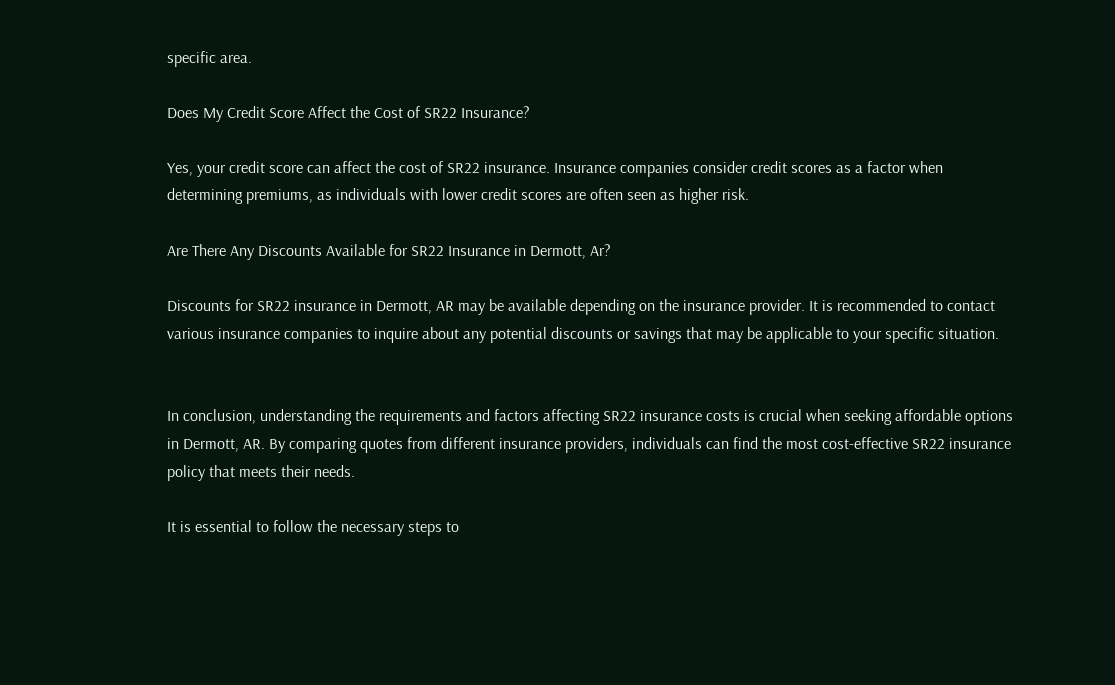specific area.

Does My Credit Score Affect the Cost of SR22 Insurance?

Yes, your credit score can affect the cost of SR22 insurance. Insurance companies consider credit scores as a factor when determining premiums, as individuals with lower credit scores are often seen as higher risk.

Are There Any Discounts Available for SR22 Insurance in Dermott, Ar?

Discounts for SR22 insurance in Dermott, AR may be available depending on the insurance provider. It is recommended to contact various insurance companies to inquire about any potential discounts or savings that may be applicable to your specific situation.


In conclusion, understanding the requirements and factors affecting SR22 insurance costs is crucial when seeking affordable options in Dermott, AR. By comparing quotes from different insurance providers, individuals can find the most cost-effective SR22 insurance policy that meets their needs.

It is essential to follow the necessary steps to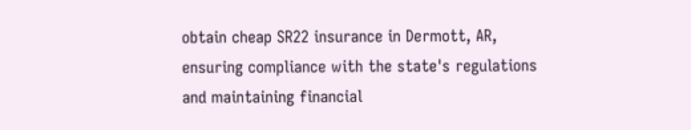obtain cheap SR22 insurance in Dermott, AR, ensuring compliance with the state's regulations and maintaining financial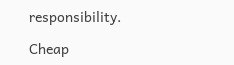responsibility.

Cheap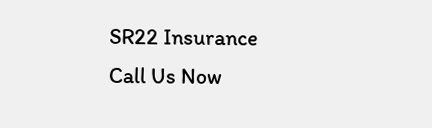SR22 Insurance
Call Us Now